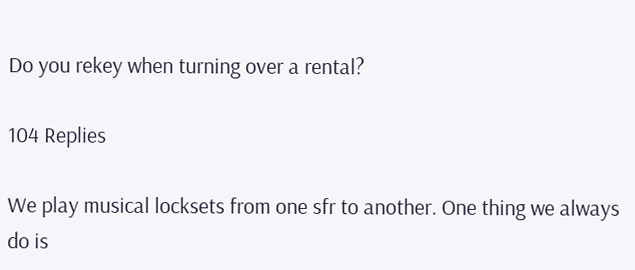Do you rekey when turning over a rental?

104 Replies

We play musical locksets from one sfr to another. One thing we always do is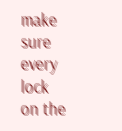make sure every lock on the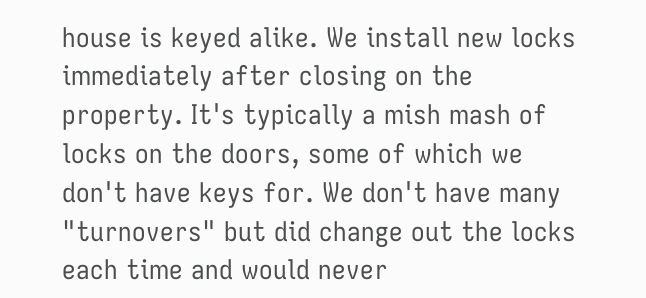house is keyed alike. We install new locks immediately after closing on the property. It's typically a mish mash of locks on the doors, some of which we don't have keys for. We don't have many "turnovers" but did change out the locks each time and would never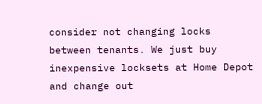consider not changing locks between tenants. We just buy inexpensive locksets at Home Depot and change out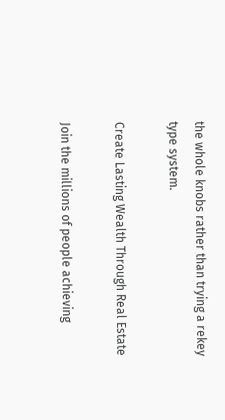the whole knobs rather than trying a rekey type system.

Create Lasting Wealth Through Real Estate

Join the millions of people achieving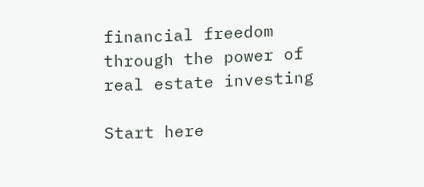financial freedom through the power of real estate investing

Start here